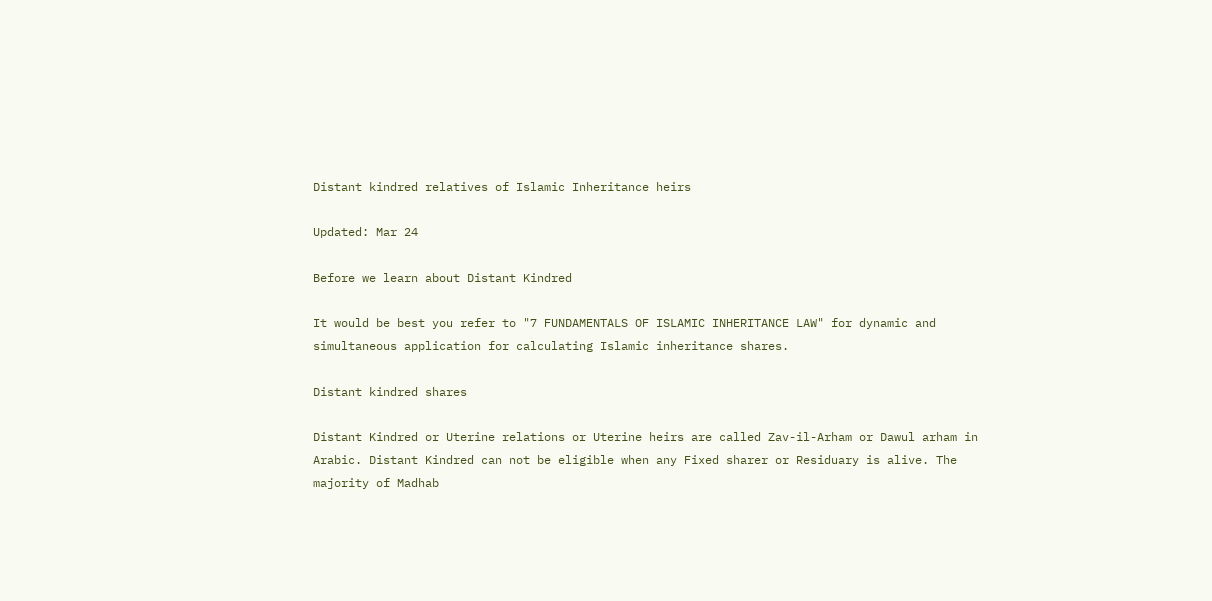Distant kindred relatives of Islamic Inheritance heirs

Updated: Mar 24

Before we learn about Distant Kindred

It would be best you refer to "7 FUNDAMENTALS OF ISLAMIC INHERITANCE LAW" for dynamic and simultaneous application for calculating Islamic inheritance shares.

Distant kindred shares

Distant Kindred or Uterine relations or Uterine heirs are called Zav-il-Arham or Dawul arham in Arabic. Distant Kindred can not be eligible when any Fixed sharer or Residuary is alive. The majority of Madhab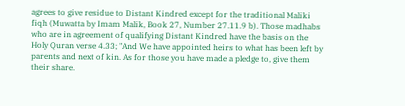agrees to give residue to Distant Kindred except for the traditional Maliki fiqh (Muwatta by Imam Malik, Book 27, Number 27.11.9 b). Those madhabs who are in agreement of qualifying Distant Kindred have the basis on the Holy Quran verse 4.33; "And We have appointed heirs to what has been left by parents and next of kin. As for those you have made a pledge to, give them their share.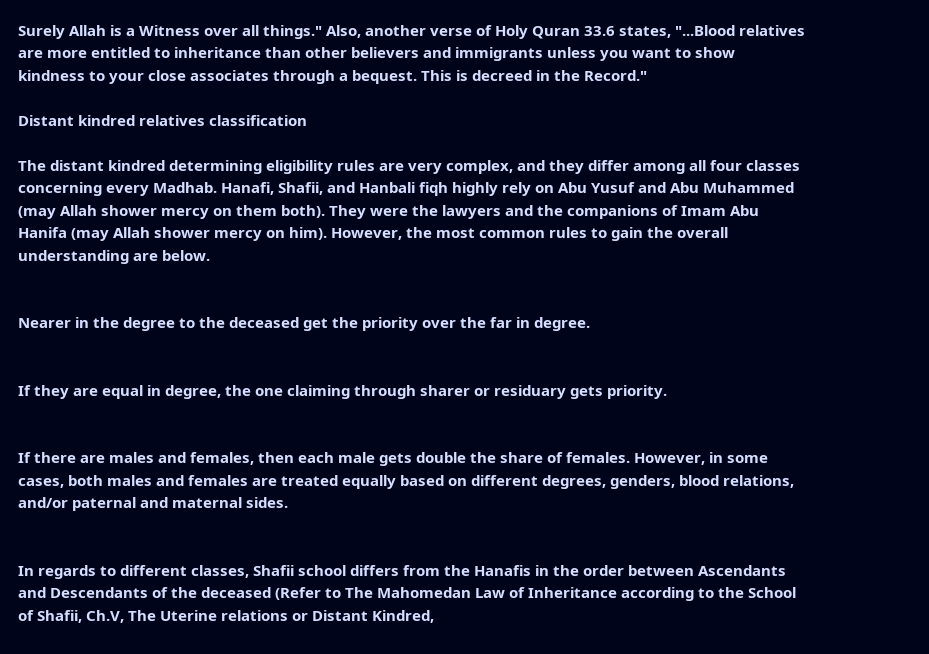Surely Allah is a Witness over all things." Also, another verse of Holy Quran 33.6 states, "...Blood relatives are more entitled to inheritance than other believers and immigrants unless you want to show kindness to your close associates through a bequest. This is decreed in the Record."

Distant kindred relatives classification

The distant kindred determining eligibility rules are very complex, and they differ among all four classes concerning every Madhab. Hanafi, Shafii, and Hanbali fiqh highly rely on Abu Yusuf and Abu Muhammed (may Allah shower mercy on them both). They were the lawyers and the companions of Imam Abu Hanifa (may Allah shower mercy on him). However, the most common rules to gain the overall understanding are below.


Nearer in the degree to the deceased get the priority over the far in degree.


If they are equal in degree, the one claiming through sharer or residuary gets priority.


If there are males and females, then each male gets double the share of females. However, in some cases, both males and females are treated equally based on different degrees, genders, blood relations, and/or paternal and maternal sides.


In regards to different classes, Shafii school differs from the Hanafis in the order between Ascendants and Descendants of the deceased (Refer to The Mahomedan Law of Inheritance according to the School of Shafii, Ch.V, The Uterine relations or Distant Kindred,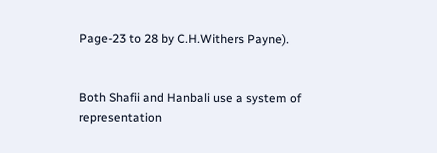Page-23 to 28 by C.H.Withers Payne).


Both Shafii and Hanbali use a system of representation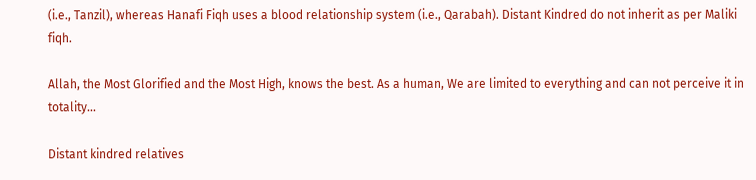(i.e., Tanzil), whereas Hanafi Fiqh uses a blood relationship system (i.e., Qarabah). Distant Kindred do not inherit as per Maliki fiqh.

Allah, the Most Glorified and the Most High, knows the best. As a human, We are limited to everything and can not perceive it in totality...

Distant kindred relatives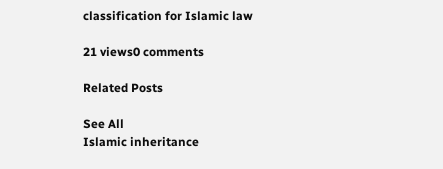classification for Islamic law

21 views0 comments

Related Posts

See All
Islamic inheritance